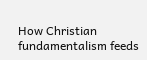How Christian fundamentalism feeds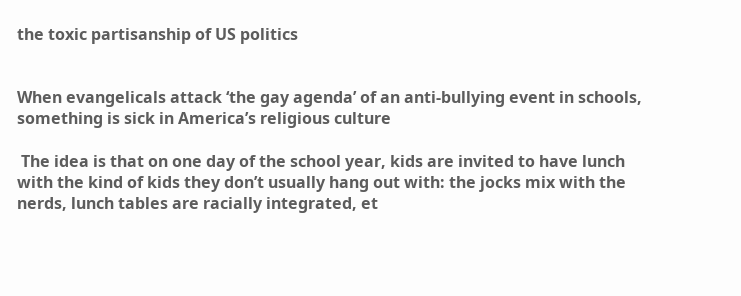the toxic partisanship of US politics


When evangelicals attack ‘the gay agenda’ of an anti-bullying event in schools, something is sick in America’s religious culture

 The idea is that on one day of the school year, kids are invited to have lunch with the kind of kids they don’t usually hang out with: the jocks mix with the nerds, lunch tables are racially integrated, et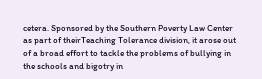cetera. Sponsored by the Southern Poverty Law Center as part of theirTeaching Tolerance division, it arose out of a broad effort to tackle the problems of bullying in the schools and bigotry in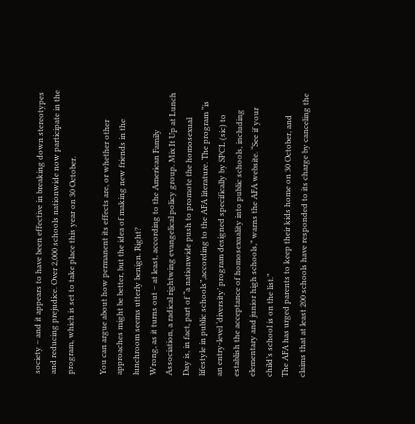society – and it appears to have been effective in breaking down stereotypes and reducing prejudice. Over 2,000 schools nationwide now participate in the program, which is set to take place this year on 30 October.

You can argue about how permanent its effects are, or whether other approaches might be better, but the idea of making new friends in the lunchroom seems utterly benign. Right?
Wrong, as it turns out – at least, according to the American Family Association, a radical rightwing evangelical policy group. Mix It Up at Lunch Day is, in fact, part of “a nationwide push to promote the homosexual lifestyle in public schools”,according to the AFA literature. The program “is an entry-level ‘diversity’ program designed specifically by SPCL (sic) to establish the acceptance of homosexuality into public schools, including elementary and junior high schools,” warns the AFA website. “See if your child’s school is on the list.”
The AFA has urged parents to keep their kids home on 30 October, and claims that at least 200 schools have responded to its charge by canceling the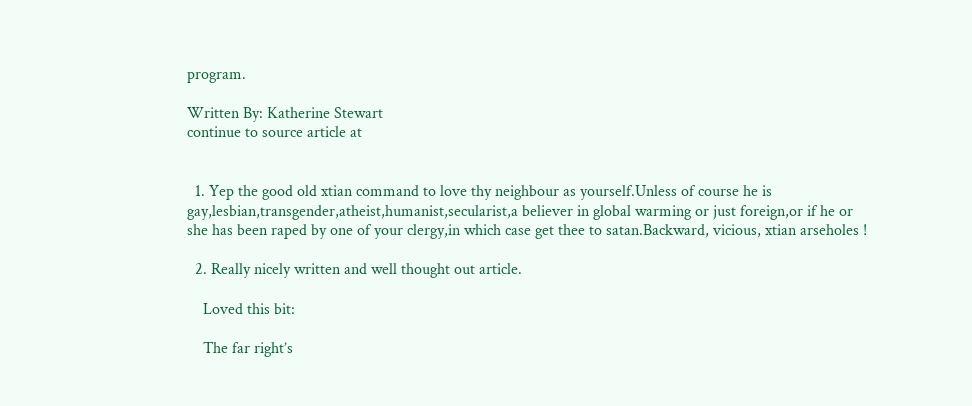program.

Written By: Katherine Stewart
continue to source article at


  1. Yep the good old xtian command to love thy neighbour as yourself.Unless of course he is gay,lesbian,transgender,atheist,humanist,secularist,a believer in global warming or just foreign,or if he or she has been raped by one of your clergy,in which case get thee to satan.Backward, vicious, xtian arseholes !

  2. Really nicely written and well thought out article.

    Loved this bit:

    The far right’s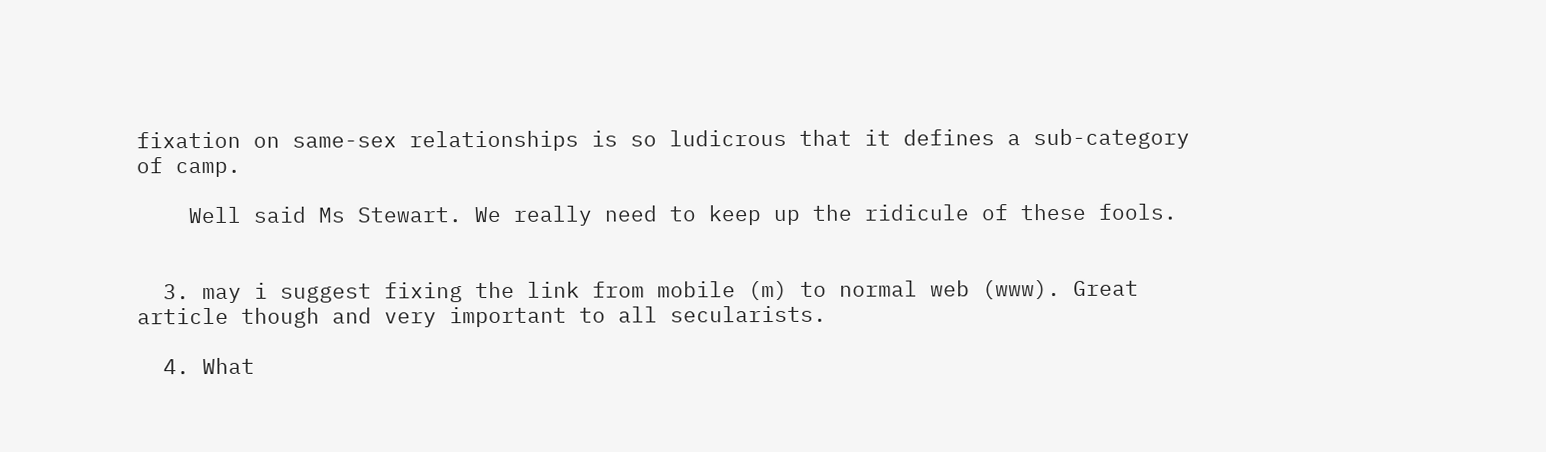fixation on same-sex relationships is so ludicrous that it defines a sub-category of camp.

    Well said Ms Stewart. We really need to keep up the ridicule of these fools.


  3. may i suggest fixing the link from mobile (m) to normal web (www). Great article though and very important to all secularists.

  4. What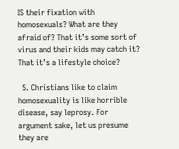IS their fixation with homosexuals? What are they afraid of? That it’s some sort of virus and their kids may catch it? That it’s a lifestyle choice?

  5. Christians like to claim homosexuality is like horrible disease, say leprosy. For argument sake, let us presume they are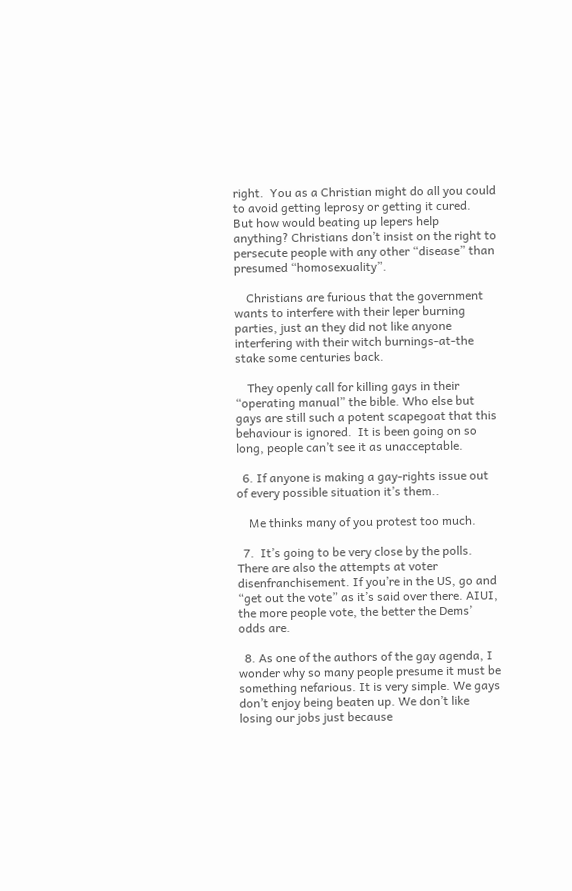right.  You as a Christian might do all you could to avoid getting leprosy or getting it cured.  But how would beating up lepers help anything? Christians don’t insist on the right to persecute people with any other “disease” than presumed “homosexuality”.

    Christians are furious that the government wants to interfere with their leper burning parties, just an they did not like anyone interfering with their witch burnings-at-the stake some centuries back.

    They openly call for killing gays in their “operating manual” the bible. Who else but gays are still such a potent scapegoat that this behaviour is ignored.  It is been going on so long, people can’t see it as unacceptable.

  6. If anyone is making a gay-rights issue out of every possible situation it’s them..

    Me thinks many of you protest too much.

  7.  It’s going to be very close by the polls. There are also the attempts at voter disenfranchisement. If you’re in the US, go and “get out the vote” as it’s said over there. AIUI, the more people vote, the better the Dems’ odds are.

  8. As one of the authors of the gay agenda, I wonder why so many people presume it must be something nefarious. It is very simple. We gays don’t enjoy being beaten up. We don’t like losing our jobs just because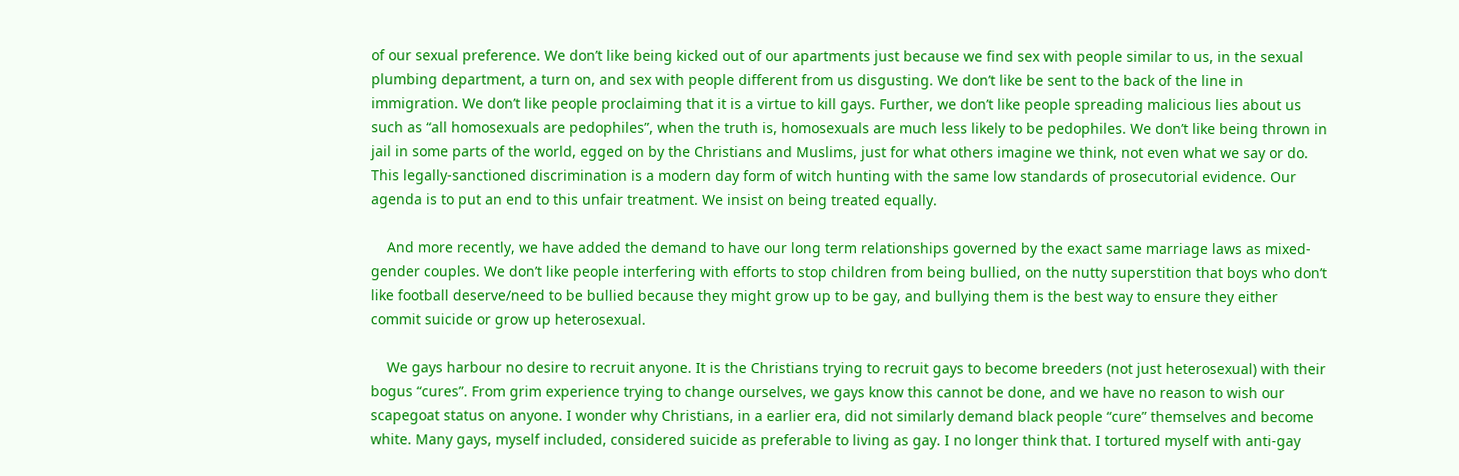of our sexual preference. We don’t like being kicked out of our apartments just because we find sex with people similar to us, in the sexual plumbing department, a turn on, and sex with people different from us disgusting. We don’t like be sent to the back of the line in immigration. We don’t like people proclaiming that it is a virtue to kill gays. Further, we don’t like people spreading malicious lies about us such as “all homosexuals are pedophiles”, when the truth is, homosexuals are much less likely to be pedophiles. We don’t like being thrown in jail in some parts of the world, egged on by the Christians and Muslims, just for what others imagine we think, not even what we say or do. This legally-sanctioned discrimination is a modern day form of witch hunting with the same low standards of prosecutorial evidence. Our agenda is to put an end to this unfair treatment. We insist on being treated equally.

    And more recently, we have added the demand to have our long term relationships governed by the exact same marriage laws as mixed-gender couples. We don’t like people interfering with efforts to stop children from being bullied, on the nutty superstition that boys who don’t like football deserve/need to be bullied because they might grow up to be gay, and bullying them is the best way to ensure they either commit suicide or grow up heterosexual.

    We gays harbour no desire to recruit anyone. It is the Christians trying to recruit gays to become breeders (not just heterosexual) with their bogus “cures”. From grim experience trying to change ourselves, we gays know this cannot be done, and we have no reason to wish our scapegoat status on anyone. I wonder why Christians, in a earlier era, did not similarly demand black people “cure” themselves and become white. Many gays, myself included, considered suicide as preferable to living as gay. I no longer think that. I tortured myself with anti-gay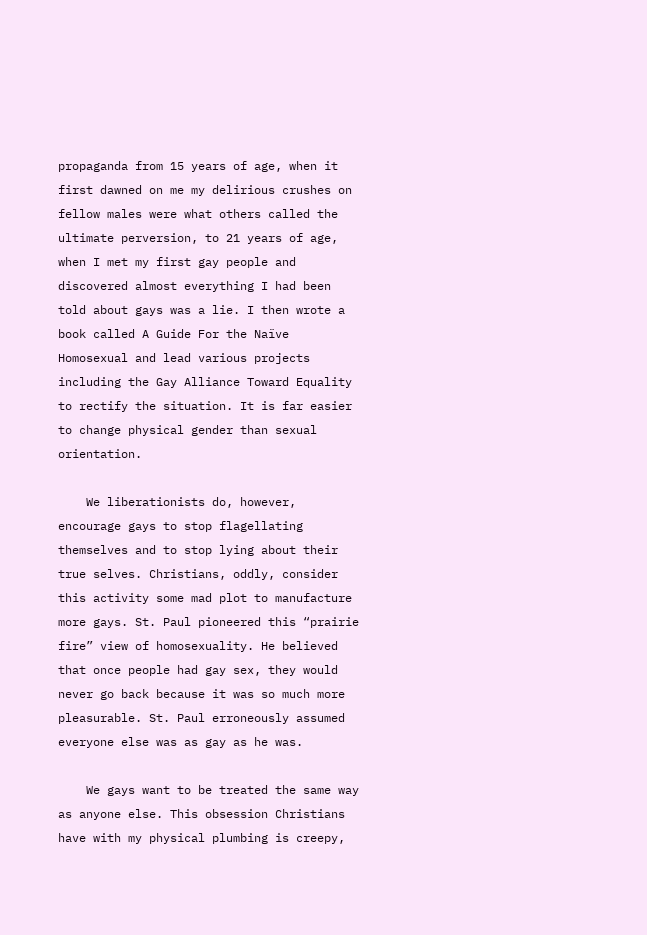propaganda from 15 years of age, when it first dawned on me my delirious crushes on fellow males were what others called the ultimate perversion, to 21 years of age, when I met my first gay people and discovered almost everything I had been told about gays was a lie. I then wrote a book called A Guide For the Naïve Homosexual and lead various projects including the Gay Alliance Toward Equality to rectify the situation. It is far easier to change physical gender than sexual orientation.

    We liberationists do, however, encourage gays to stop flagellating themselves and to stop lying about their true selves. Christians, oddly, consider this activity some mad plot to manufacture more gays. St. Paul pioneered this “prairie fire” view of homosexuality. He believed that once people had gay sex, they would never go back because it was so much more pleasurable. St. Paul erroneously assumed everyone else was as gay as he was.

    We gays want to be treated the same way as anyone else. This obsession Christians have with my physical plumbing is creepy,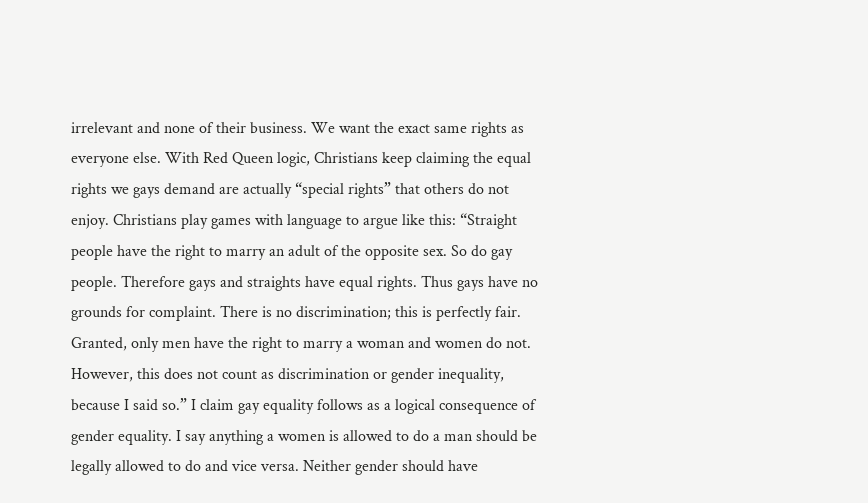irrelevant and none of their business. We want the exact same rights as everyone else. With Red Queen logic, Christians keep claiming the equal rights we gays demand are actually “special rights” that others do not enjoy. Christians play games with language to argue like this: “Straight people have the right to marry an adult of the opposite sex. So do gay people. Therefore gays and straights have equal rights. Thus gays have no grounds for complaint. There is no discrimination; this is perfectly fair. Granted, only men have the right to marry a woman and women do not. However, this does not count as discrimination or gender inequality, because I said so.” I claim gay equality follows as a logical consequence of gender equality. I say anything a women is allowed to do a man should be legally allowed to do and vice versa. Neither gender should have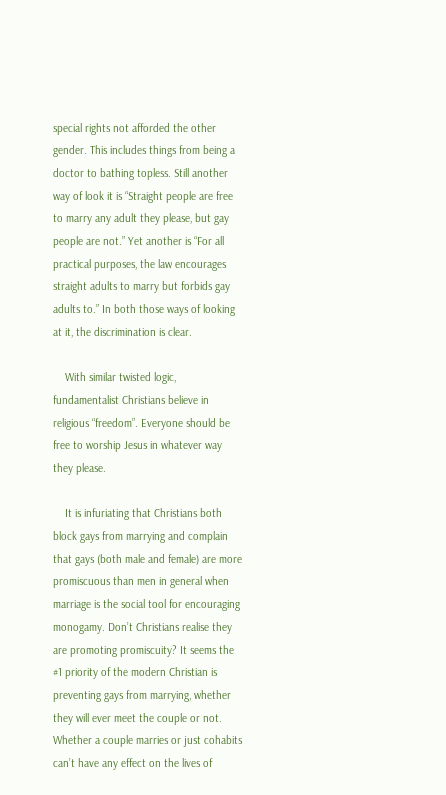special rights not afforded the other gender. This includes things from being a doctor to bathing topless. Still another way of look it is “Straight people are free to marry any adult they please, but gay people are not.” Yet another is “For all practical purposes, the law encourages straight adults to marry but forbids gay adults to.” In both those ways of looking at it, the discrimination is clear.

    With similar twisted logic, fundamentalist Christians believe in religious “freedom”. Everyone should be free to worship Jesus in whatever way they please.

    It is infuriating that Christians both block gays from marrying and complain that gays (both male and female) are more promiscuous than men in general when marriage is the social tool for encouraging monogamy. Don’t Christians realise they are promoting promiscuity? It seems the #1 priority of the modern Christian is preventing gays from marrying, whether they will ever meet the couple or not. Whether a couple marries or just cohabits can’t have any effect on the lives of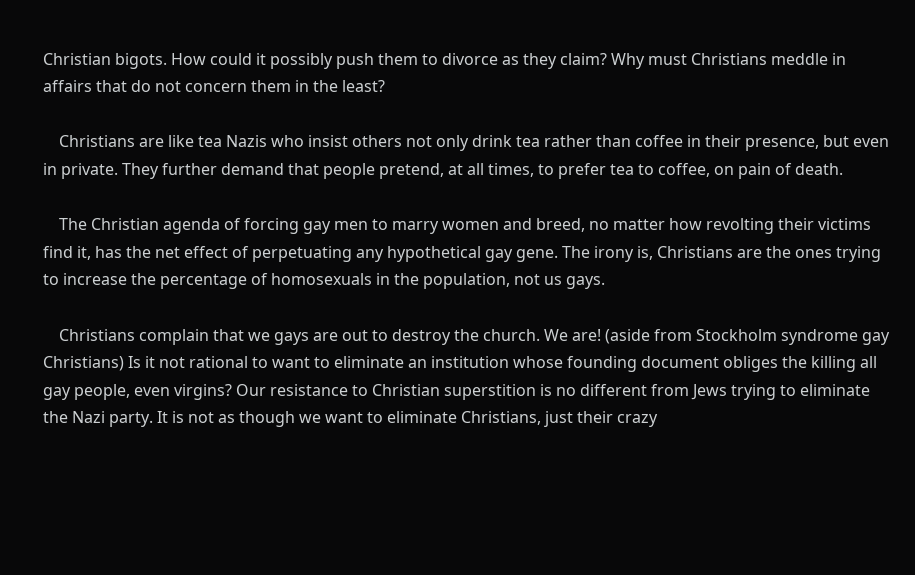Christian bigots. How could it possibly push them to divorce as they claim? Why must Christians meddle in affairs that do not concern them in the least?

    Christians are like tea Nazis who insist others not only drink tea rather than coffee in their presence, but even in private. They further demand that people pretend, at all times, to prefer tea to coffee, on pain of death.

    The Christian agenda of forcing gay men to marry women and breed, no matter how revolting their victims find it, has the net effect of perpetuating any hypothetical gay gene. The irony is, Christians are the ones trying to increase the percentage of homosexuals in the population, not us gays.

    Christians complain that we gays are out to destroy the church. We are! (aside from Stockholm syndrome gay Christians) Is it not rational to want to eliminate an institution whose founding document obliges the killing all gay people, even virgins? Our resistance to Christian superstition is no different from Jews trying to eliminate the Nazi party. It is not as though we want to eliminate Christians, just their crazy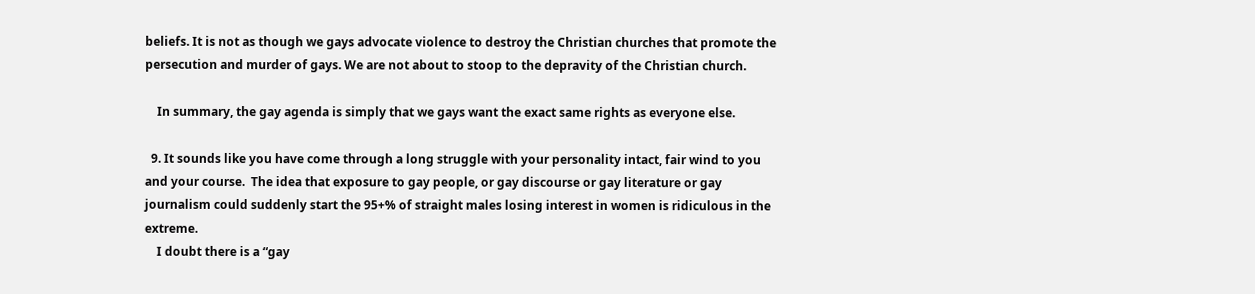beliefs. It is not as though we gays advocate violence to destroy the Christian churches that promote the persecution and murder of gays. We are not about to stoop to the depravity of the Christian church.

    In summary, the gay agenda is simply that we gays want the exact same rights as everyone else.

  9. It sounds like you have come through a long struggle with your personality intact, fair wind to you and your course.  The idea that exposure to gay people, or gay discourse or gay literature or gay journalism could suddenly start the 95+% of straight males losing interest in women is ridiculous in the extreme.
    I doubt there is a “gay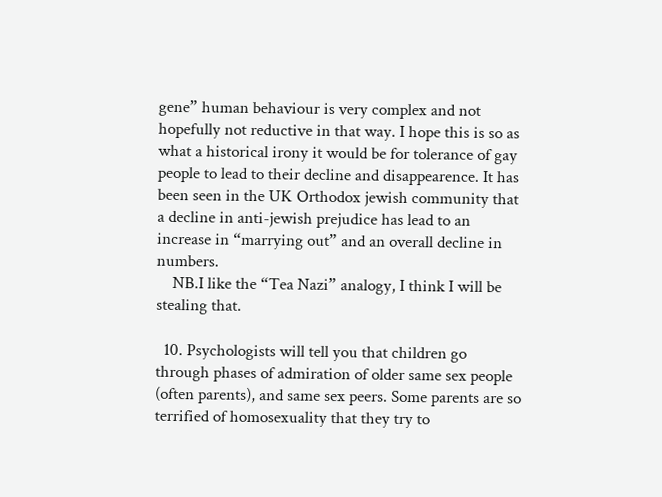gene” human behaviour is very complex and not hopefully not reductive in that way. I hope this is so as what a historical irony it would be for tolerance of gay people to lead to their decline and disappearence. It has been seen in the UK Orthodox jewish community that a decline in anti-jewish prejudice has lead to an increase in “marrying out” and an overall decline in numbers.
    NB.I like the “Tea Nazi” analogy, I think I will be stealing that.

  10. Psychologists will tell you that children go through phases of admiration of older same sex people (often parents), and same sex peers. Some parents are so terrified of homosexuality that they try to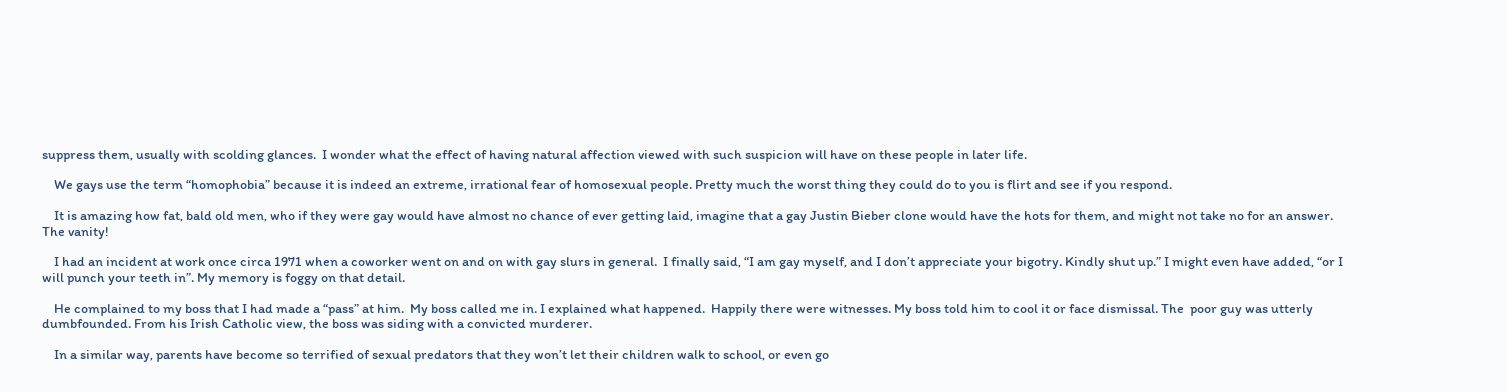suppress them, usually with scolding glances.  I wonder what the effect of having natural affection viewed with such suspicion will have on these people in later life.

    We gays use the term “homophobia” because it is indeed an extreme, irrational fear of homosexual people. Pretty much the worst thing they could do to you is flirt and see if you respond.

    It is amazing how fat, bald old men, who if they were gay would have almost no chance of ever getting laid, imagine that a gay Justin Bieber clone would have the hots for them, and might not take no for an answer.  The vanity!

    I had an incident at work once circa 1971 when a coworker went on and on with gay slurs in general.  I finally said, “I am gay myself, and I don’t appreciate your bigotry. Kindly shut up.” I might even have added, “or I will punch your teeth in”. My memory is foggy on that detail.

    He complained to my boss that I had made a “pass” at him.  My boss called me in. I explained what happened.  Happily there were witnesses. My boss told him to cool it or face dismissal. The  poor guy was utterly dumbfounded. From his Irish Catholic view, the boss was siding with a convicted murderer.

    In a similar way, parents have become so terrified of sexual predators that they won’t let their children walk to school, or even go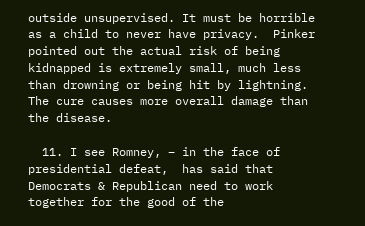outside unsupervised. It must be horrible as a child to never have privacy.  Pinker pointed out the actual risk of being kidnapped is extremely small, much less than drowning or being hit by lightning. The cure causes more overall damage than the disease.

  11. I see Romney, – in the face of presidential defeat,  has said that Democrats & Republican need to work together for the good of the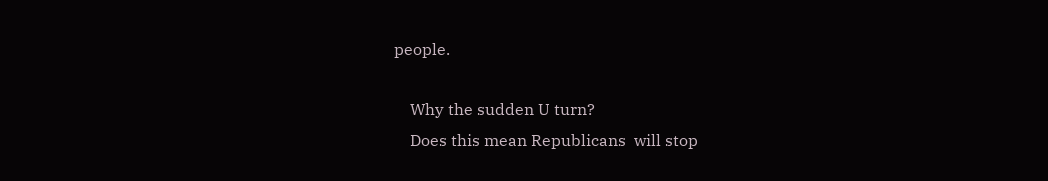people.

    Why the sudden U turn?
    Does this mean Republicans  will stop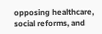opposing healthcare, social reforms, and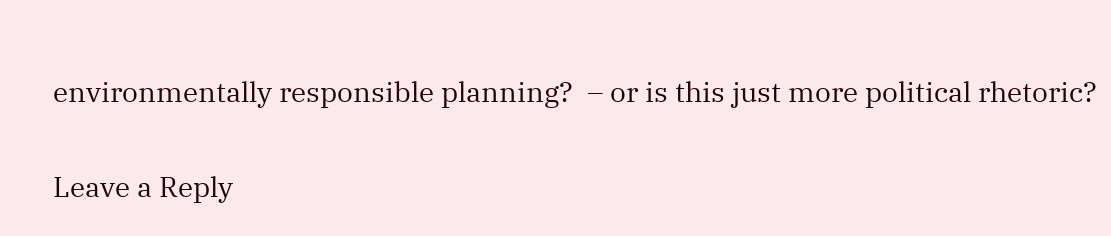environmentally responsible planning?  – or is this just more political rhetoric?

Leave a Reply